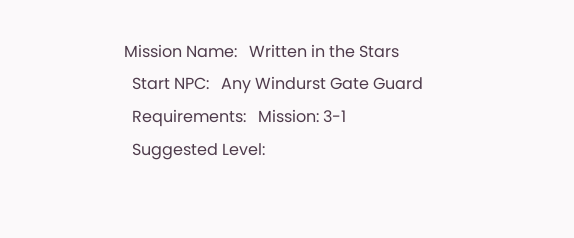Mission Name:   Written in the Stars
  Start NPC:   Any Windurst Gate Guard
  Requirements:   Mission: 3-1
  Suggested Level: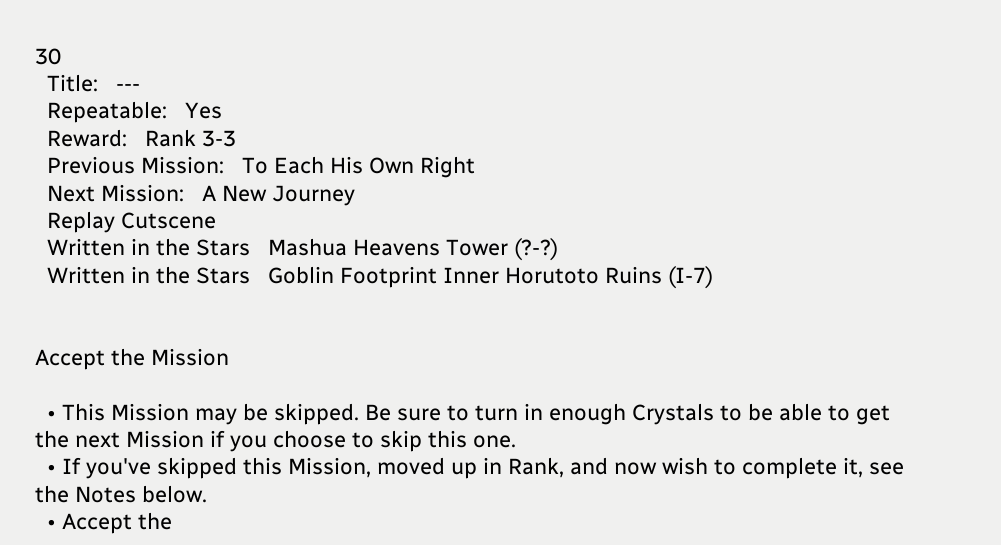30
  Title:   ---
  Repeatable:   Yes
  Reward:   Rank 3-3
  Previous Mission:   To Each His Own Right
  Next Mission:   A New Journey
  Replay Cutscene
  Written in the Stars   Mashua Heavens Tower (?-?)
  Written in the Stars   Goblin Footprint Inner Horutoto Ruins (I-7)


Accept the Mission

  • This Mission may be skipped. Be sure to turn in enough Crystals to be able to get the next Mission if you choose to skip this one.
  • If you've skipped this Mission, moved up in Rank, and now wish to complete it, see the Notes below.
  • Accept the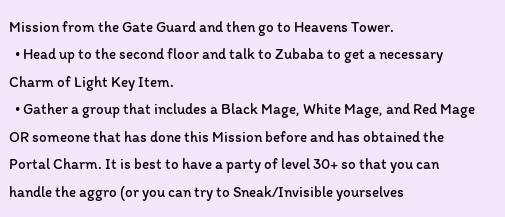Mission from the Gate Guard and then go to Heavens Tower.
  • Head up to the second floor and talk to Zubaba to get a necessary Charm of Light Key Item.
  • Gather a group that includes a Black Mage, White Mage, and Red Mage OR someone that has done this Mission before and has obtained the Portal Charm. It is best to have a party of level 30+ so that you can handle the aggro (or you can try to Sneak/Invisible yourselves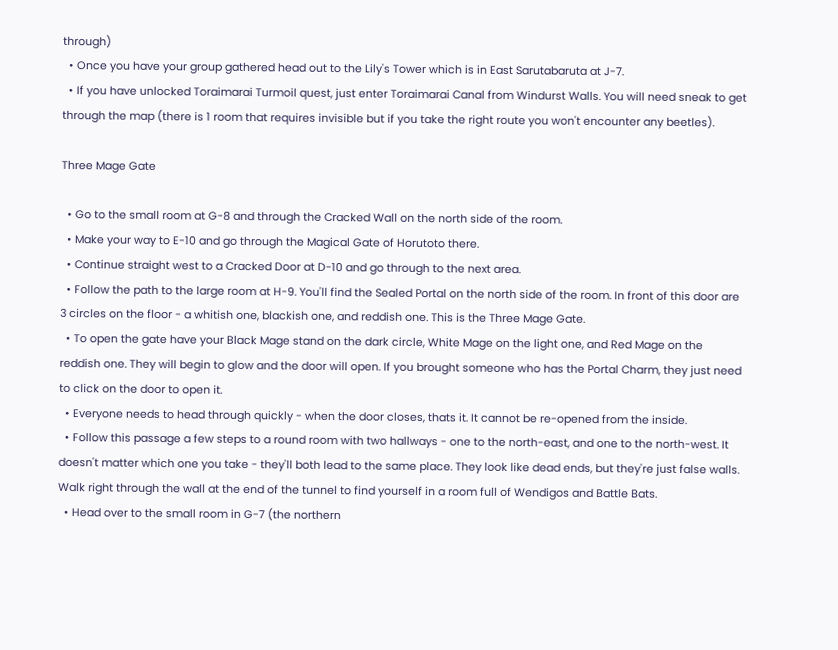through)
  • Once you have your group gathered head out to the Lily's Tower which is in East Sarutabaruta at J-7.
  • If you have unlocked Toraimarai Turmoil quest, just enter Toraimarai Canal from Windurst Walls. You will need sneak to get through the map (there is 1 room that requires invisible but if you take the right route you won't encounter any beetles).

Three Mage Gate

  • Go to the small room at G-8 and through the Cracked Wall on the north side of the room.
  • Make your way to E-10 and go through the Magical Gate of Horutoto there.
  • Continue straight west to a Cracked Door at D-10 and go through to the next area.
  • Follow the path to the large room at H-9. You'll find the Sealed Portal on the north side of the room. In front of this door are 3 circles on the floor - a whitish one, blackish one, and reddish one. This is the Three Mage Gate.
  • To open the gate have your Black Mage stand on the dark circle, White Mage on the light one, and Red Mage on the reddish one. They will begin to glow and the door will open. If you brought someone who has the Portal Charm, they just need to click on the door to open it.
  • Everyone needs to head through quickly - when the door closes, thats it. It cannot be re-opened from the inside.
  • Follow this passage a few steps to a round room with two hallways - one to the north-east, and one to the north-west. It doesn't matter which one you take - they'll both lead to the same place. They look like dead ends, but they're just false walls. Walk right through the wall at the end of the tunnel to find yourself in a room full of Wendigos and Battle Bats.
  • Head over to the small room in G-7 (the northern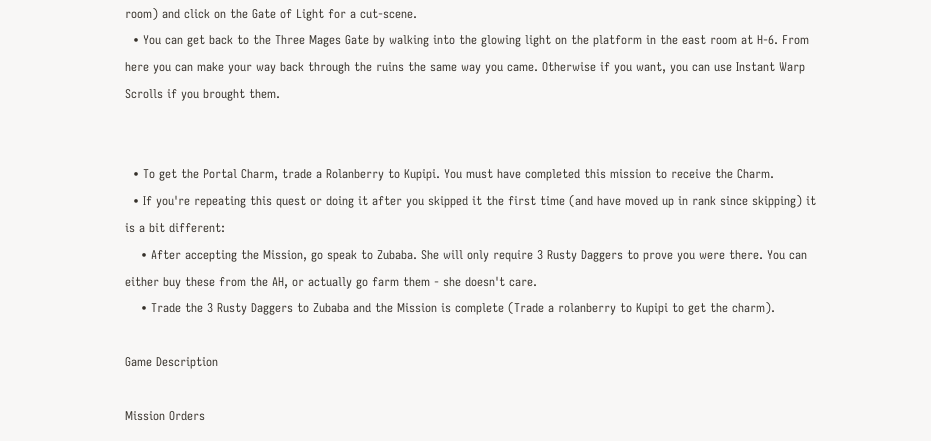room) and click on the Gate of Light for a cut-scene.
  • You can get back to the Three Mages Gate by walking into the glowing light on the platform in the east room at H-6. From here you can make your way back through the ruins the same way you came. Otherwise if you want, you can use Instant Warp Scrolls if you brought them.


  • To get the Portal Charm, trade a Rolanberry to Kupipi. You must have completed this mission to receive the Charm.
  • If you're repeating this quest or doing it after you skipped it the first time (and have moved up in rank since skipping) it is a bit different:
    • After accepting the Mission, go speak to Zubaba. She will only require 3 Rusty Daggers to prove you were there. You can either buy these from the AH, or actually go farm them - she doesn't care.
    • Trade the 3 Rusty Daggers to Zubaba and the Mission is complete (Trade a rolanberry to Kupipi to get the charm).

Game Description

Mission Orders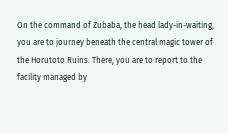On the command of Zubaba, the head lady-in-waiting, you are to journey beneath the central magic tower of the Horutoto Ruins. There, you are to report to the facility managed by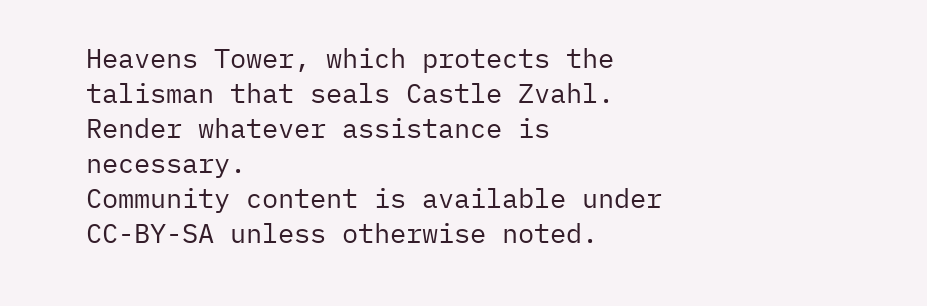Heavens Tower, which protects the talisman that seals Castle Zvahl. Render whatever assistance is necessary.
Community content is available under CC-BY-SA unless otherwise noted.